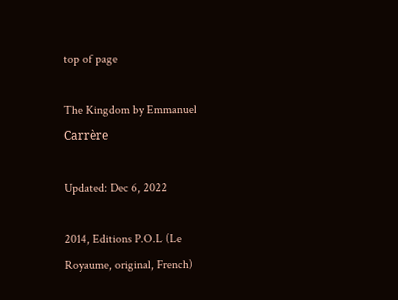top of page

The Kingdom by Emmanuel Carrère

Updated: Dec 6, 2022

2014, Editions P.O.L (Le Royaume, original, French)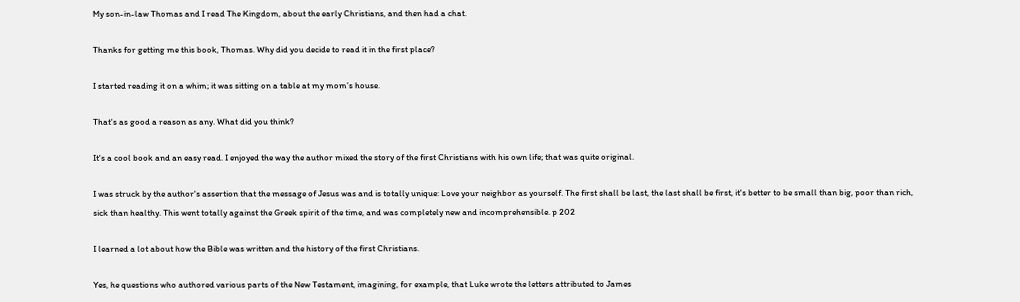My son-in-law Thomas and I read The Kingdom, about the early Christians, and then had a chat.

Thanks for getting me this book, Thomas. Why did you decide to read it in the first place?

I started reading it on a whim; it was sitting on a table at my mom’s house.

That's as good a reason as any. What did you think?

It's a cool book and an easy read. I enjoyed the way the author mixed the story of the first Christians with his own life; that was quite original.

I was struck by the author's assertion that the message of Jesus was and is totally unique: Love your neighbor as yourself. The first shall be last, the last shall be first, it's better to be small than big, poor than rich, sick than healthy. This went totally against the Greek spirit of the time, and was completely new and incomprehensible. p 202

I learned a lot about how the Bible was written and the history of the first Christians.

Yes, he questions who authored various parts of the New Testament, imagining, for example, that Luke wrote the letters attributed to James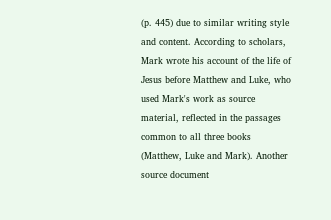(p. 445) due to similar writing style and content. According to scholars, Mark wrote his account of the life of Jesus before Matthew and Luke, who used Mark's work as source material, reflected in the passages common to all three books (Matthew, Luke and Mark). Another source document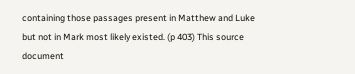containing those passages present in Matthew and Luke but not in Mark most likely existed. (p 403) This source document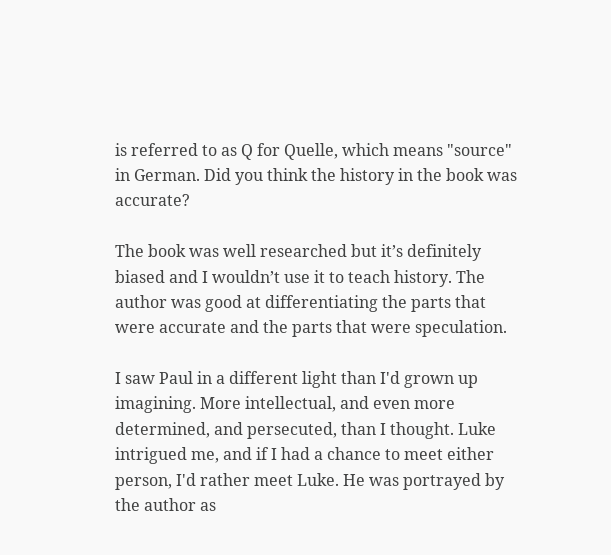is referred to as Q for Quelle, which means "source" in German. Did you think the history in the book was accurate?

The book was well researched but it’s definitely biased and I wouldn’t use it to teach history. The author was good at differentiating the parts that were accurate and the parts that were speculation.

I saw Paul in a different light than I'd grown up imagining. More intellectual, and even more determined, and persecuted, than I thought. Luke intrigued me, and if I had a chance to meet either person, I'd rather meet Luke. He was portrayed by the author as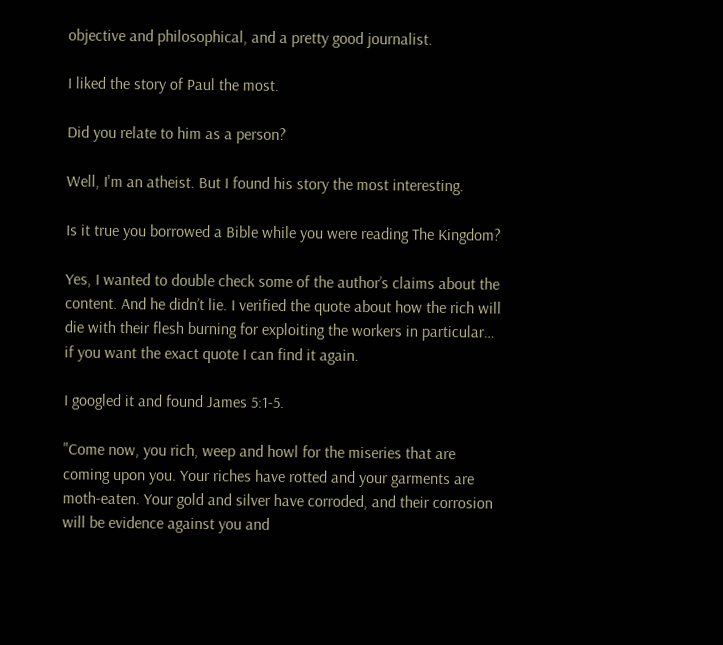objective and philosophical, and a pretty good journalist.

I liked the story of Paul the most.

Did you relate to him as a person?

Well, I'm an atheist. But I found his story the most interesting.

Is it true you borrowed a Bible while you were reading The Kingdom?

Yes, I wanted to double check some of the author’s claims about the content. And he didn’t lie. I verified the quote about how the rich will die with their flesh burning for exploiting the workers in particular… if you want the exact quote I can find it again.

I googled it and found James 5:1-5.

"Come now, you rich, weep and howl for the miseries that are coming upon you. Your riches have rotted and your garments are moth-eaten. Your gold and silver have corroded, and their corrosion will be evidence against you and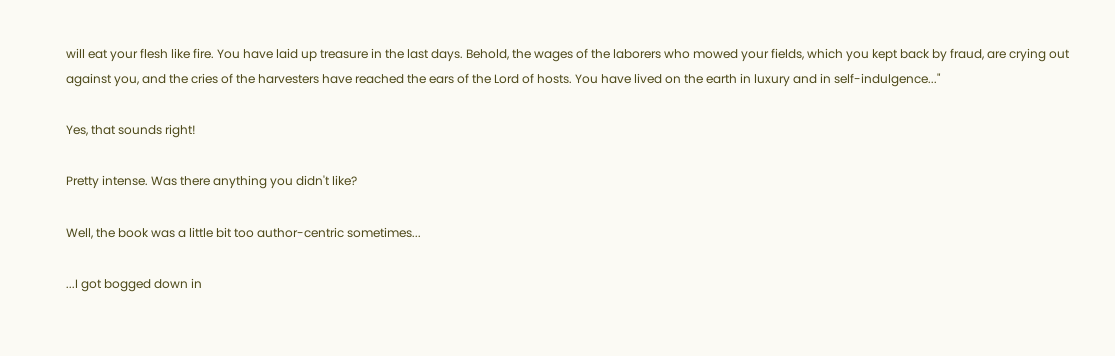will eat your flesh like fire. You have laid up treasure in the last days. Behold, the wages of the laborers who mowed your fields, which you kept back by fraud, are crying out against you, and the cries of the harvesters have reached the ears of the Lord of hosts. You have lived on the earth in luxury and in self-indulgence..."

Yes, that sounds right!

Pretty intense. Was there anything you didn't like?

Well, the book was a little bit too author-centric sometimes...

...I got bogged down in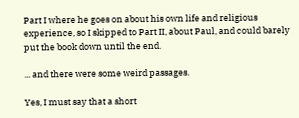Part I where he goes on about his own life and religious experience, so I skipped to Part II, about Paul, and could barely put the book down until the end.

... and there were some weird passages.

Yes, I must say that a short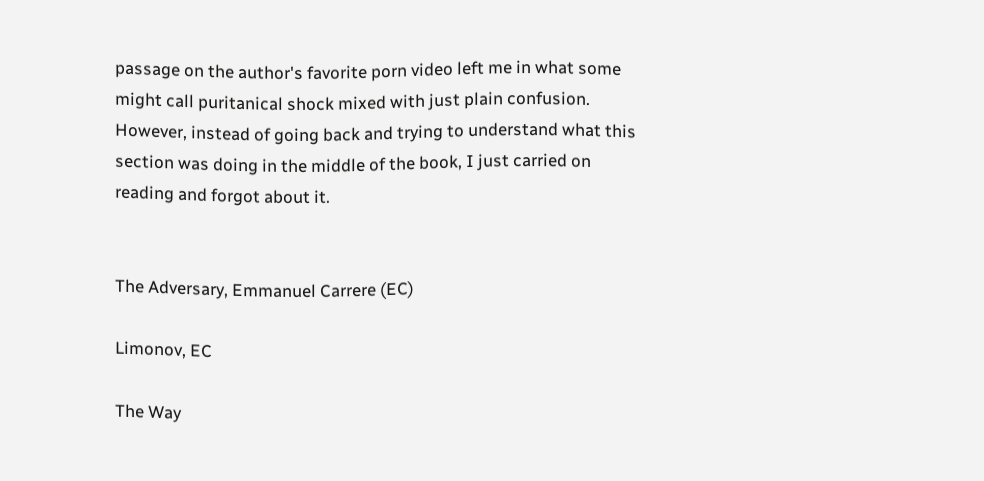passage on the author's favorite porn video left me in what some might call puritanical shock mixed with just plain confusion. However, instead of going back and trying to understand what this section was doing in the middle of the book, I just carried on reading and forgot about it.


The Adversary, Emmanuel Carrere (EC)

Limonov, EC

The Way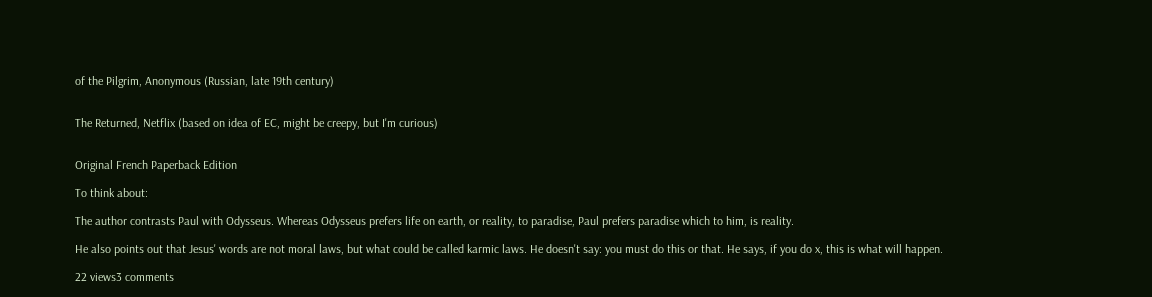of the Pilgrim, Anonymous (Russian, late 19th century)


The Returned, Netflix (based on idea of EC, might be creepy, but I'm curious)


Original French Paperback Edition

To think about:

The author contrasts Paul with Odysseus. Whereas Odysseus prefers life on earth, or reality, to paradise, Paul prefers paradise which to him, is reality.

He also points out that Jesus' words are not moral laws, but what could be called karmic laws. He doesn't say: you must do this or that. He says, if you do x, this is what will happen.

22 views3 comments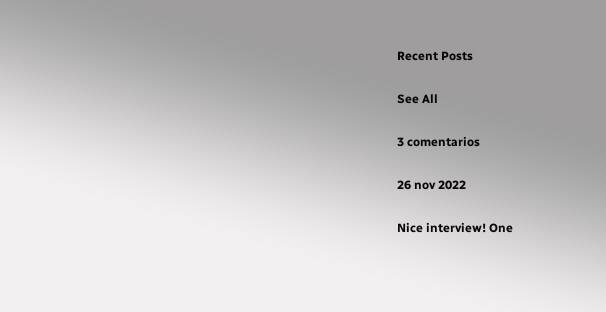Recent Posts

See All

3 comentarios

26 nov 2022

Nice interview! One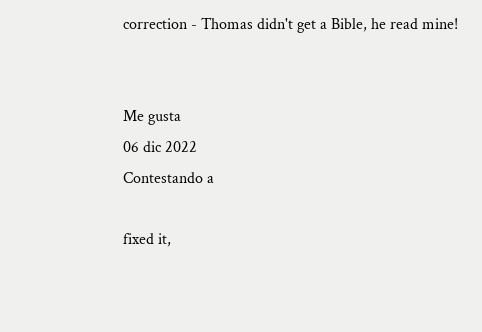correction - Thomas didn't get a Bible, he read mine!


Me gusta
06 dic 2022
Contestando a

fixed it,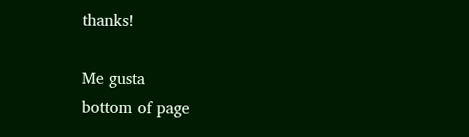thanks!

Me gusta
bottom of page